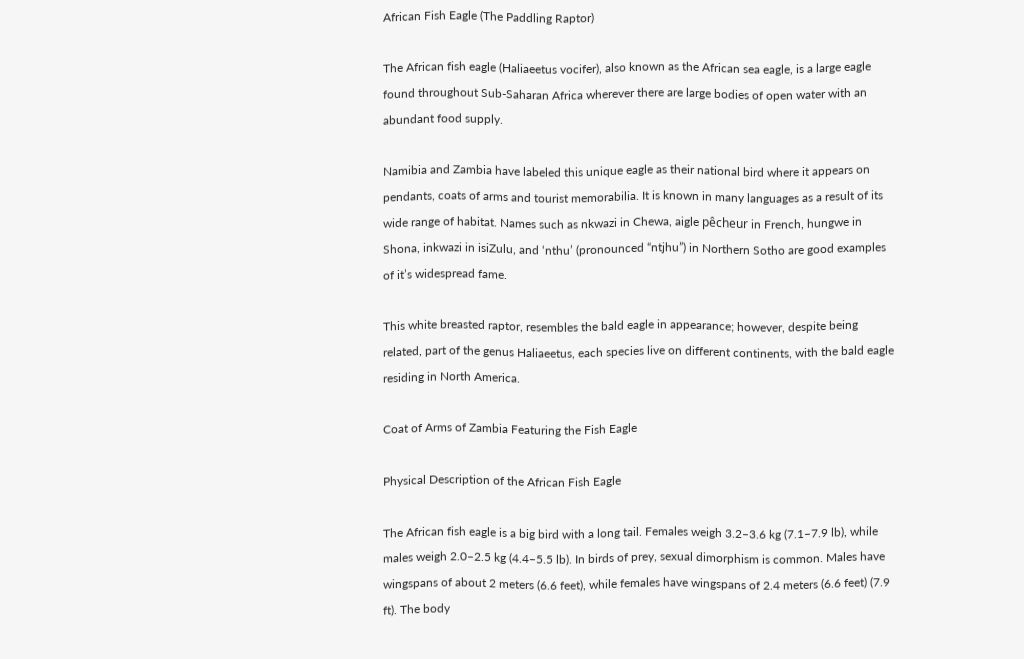African Fish Eagle (The Paddling Raptor)

The African fish eagle (Haliaeetus vocifer), also known as the African sea eagle, is a large eagle found throughout Sub-Saharan Africa wherever there are large bodies of open water with an abundant food supply.

Namibia and Zambia have labeled this unique eagle as their national bird where it appears on pendants, coats of arms and tourist memorabilia. It is known in many languages as a result of its wide range of habitat. Names such as nkwazi in Chewa, aigle pêcheur in French, hungwe in Shona, inkwazi in isiZulu, and ‘nthu’ (pronounced “ntjhu”) in Northern Sotho are good examples of it’s widespread fame.

This white breasted raptor, resembles the bald eagle in appearance; however, despite being related, part of the genus Haliaeetus, each species live on different continents, with the bald eagle residing in North America.

Coat of Arms of Zambia Featuring the Fish Eagle

Physical Description of the African Fish Eagle

The African fish eagle is a big bird with a long tail. Females weigh 3.2–3.6 kg (7.1–7.9 lb), while males weigh 2.0–2.5 kg (4.4–5.5 lb). In birds of prey, sexual dimorphism is common. Males have wingspans of about 2 meters (6.6 feet), while females have wingspans of 2.4 meters (6.6 feet) (7.9 ft). The body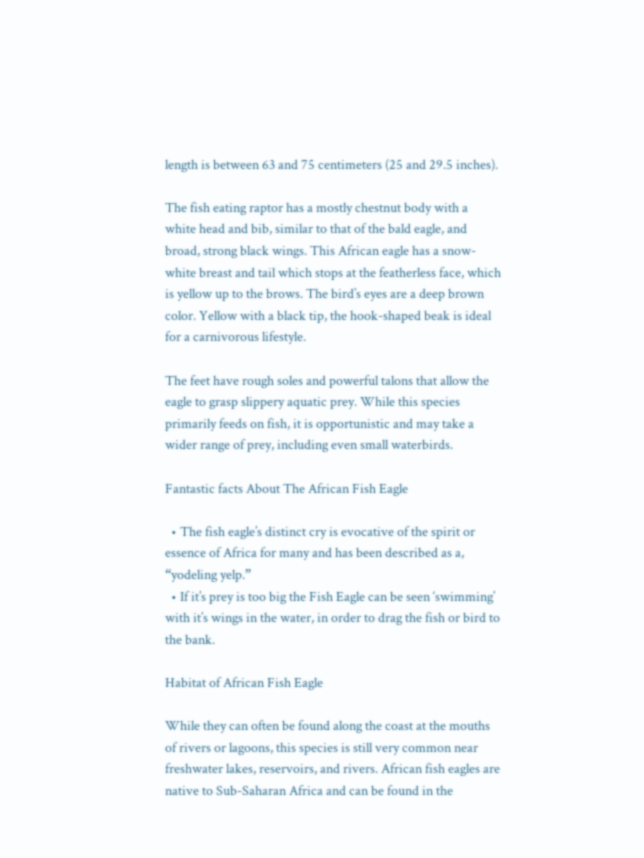length is between 63 and 75 centimeters (25 and 29.5 inches).

The fish eating raptor has a mostly chestnut body with a white head and bib, similar to that of the bald eagle, and broad, strong black wings. This African eagle has a snow-white breast and tail which stops at the featherless face, which is yellow up to the brows. The bird’s eyes are a deep brown color. Yellow with a black tip, the hook-shaped beak is ideal for a carnivorous lifestyle.

The feet have rough soles and powerful talons that allow the eagle to grasp slippery aquatic prey. While this species primarily feeds on fish, it is opportunistic and may take a wider range of prey, including even small waterbirds.

Fantastic facts About The African Fish Eagle

  • The fish eagle’s distinct cry is evocative of the spirit or essence of Africa for many and has been described as a, “yodeling yelp.”
  • If it’s prey is too big the Fish Eagle can be seen ‘swimming’ with it’s wings in the water, in order to drag the fish or bird to the bank.

Habitat of African Fish Eagle

While they can often be found along the coast at the mouths of rivers or lagoons, this species is still very common near freshwater lakes, reservoirs, and rivers. African fish eagles are native to Sub-Saharan Africa and can be found in the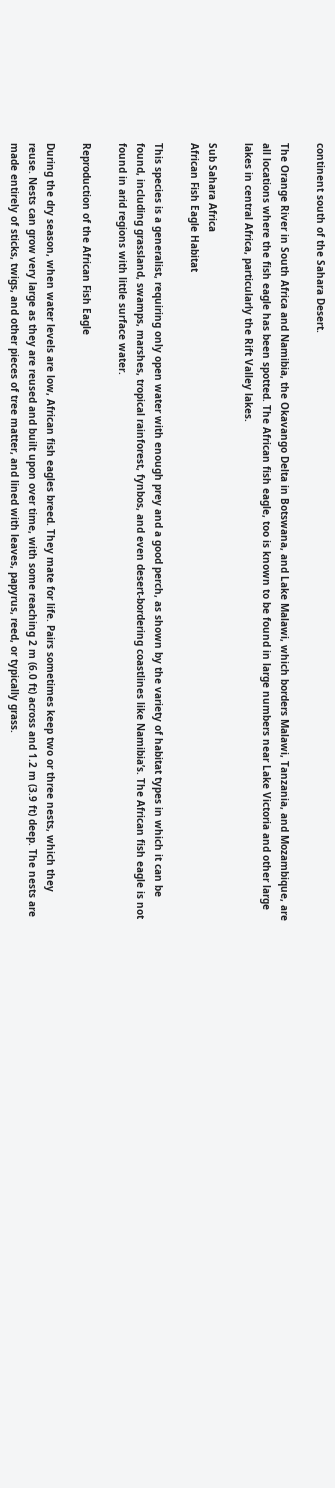continent south of the Sahara Desert.

The Orange River in South Africa and Namibia, the Okavango Delta in Botswana, and Lake Malawi, which borders Malawi, Tanzania, and Mozambique, are all locations where the fish eagle has been spotted. The African fish eagle, too is known to be found in large numbers near Lake Victoria and other large lakes in central Africa, particularly the Rift Valley lakes.

Sub Sahara Africa
African Fish Eagle Habitat

This species is a generalist, requiring only open water with enough prey and a good perch, as shown by the variety of habitat types in which it can be found, including grassland, swamps, marshes, tropical rainforest, fynbos, and even desert-bordering coastlines like Namibia’s. The African fish eagle is not found in arid regions with little surface water.

Reproduction of the African Fish Eagle

During the dry season, when water levels are low, African fish eagles breed. They mate for life. Pairs sometimes keep two or three nests, which they reuse. Nests can grow very large as they are reused and built upon over time, with some reaching 2 m (6.0 ft) across and 1.2 m (3.9 ft) deep. The nests are made entirely of sticks, twigs, and other pieces of tree matter, and lined with leaves, papyrus, reed, or typically grass.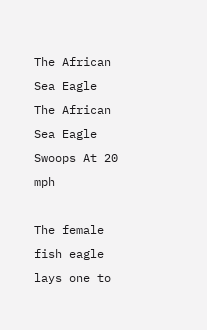The African Sea Eagle
The African Sea Eagle Swoops At 20 mph

The female fish eagle lays one to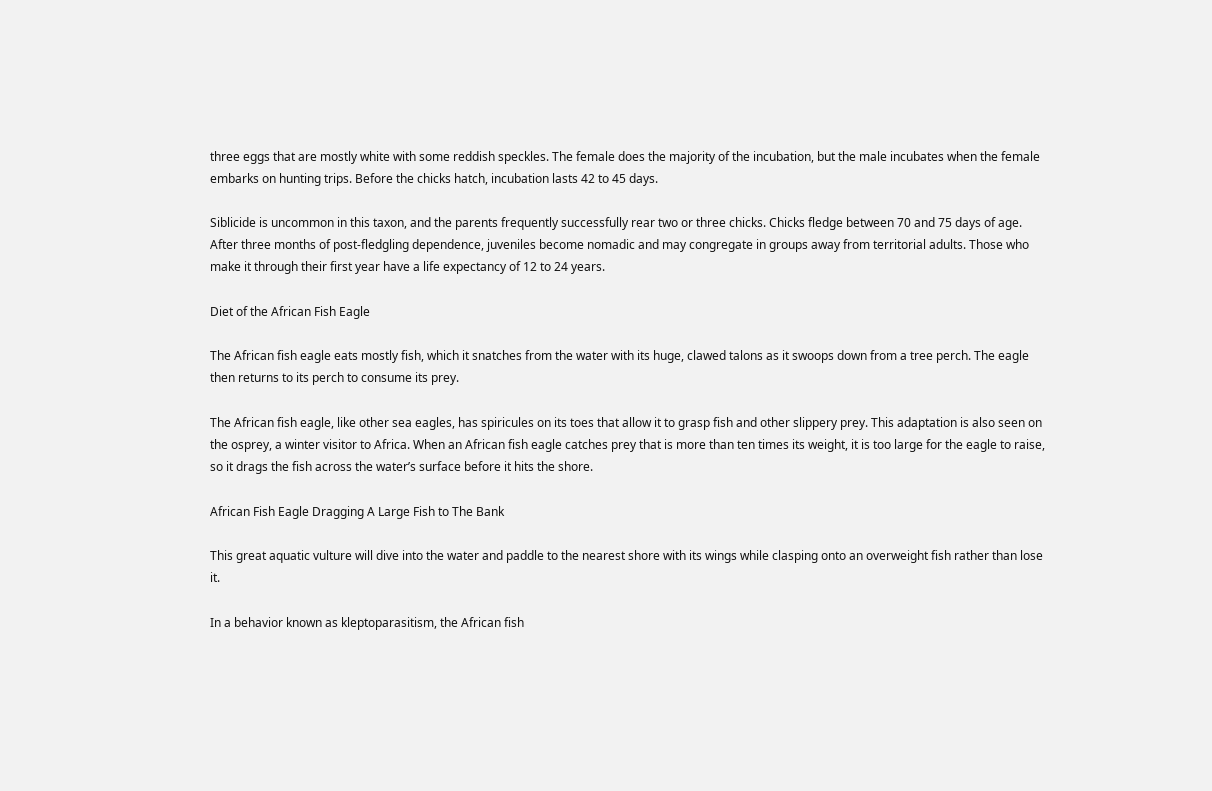three eggs that are mostly white with some reddish speckles. The female does the majority of the incubation, but the male incubates when the female embarks on hunting trips. Before the chicks hatch, incubation lasts 42 to 45 days.

Siblicide is uncommon in this taxon, and the parents frequently successfully rear two or three chicks. Chicks fledge between 70 and 75 days of age. After three months of post-fledgling dependence, juveniles become nomadic and may congregate in groups away from territorial adults. Those who make it through their first year have a life expectancy of 12 to 24 years.

Diet of the African Fish Eagle

The African fish eagle eats mostly fish, which it snatches from the water with its huge, clawed talons as it swoops down from a tree perch. The eagle then returns to its perch to consume its prey.

The African fish eagle, like other sea eagles, has spiricules on its toes that allow it to grasp fish and other slippery prey. This adaptation is also seen on the osprey, a winter visitor to Africa. When an African fish eagle catches prey that is more than ten times its weight, it is too large for the eagle to raise, so it drags the fish across the water’s surface before it hits the shore.

African Fish Eagle Dragging A Large Fish to The Bank

This great aquatic vulture will dive into the water and paddle to the nearest shore with its wings while clasping onto an overweight fish rather than lose it.

In a behavior known as kleptoparasitism, the African fish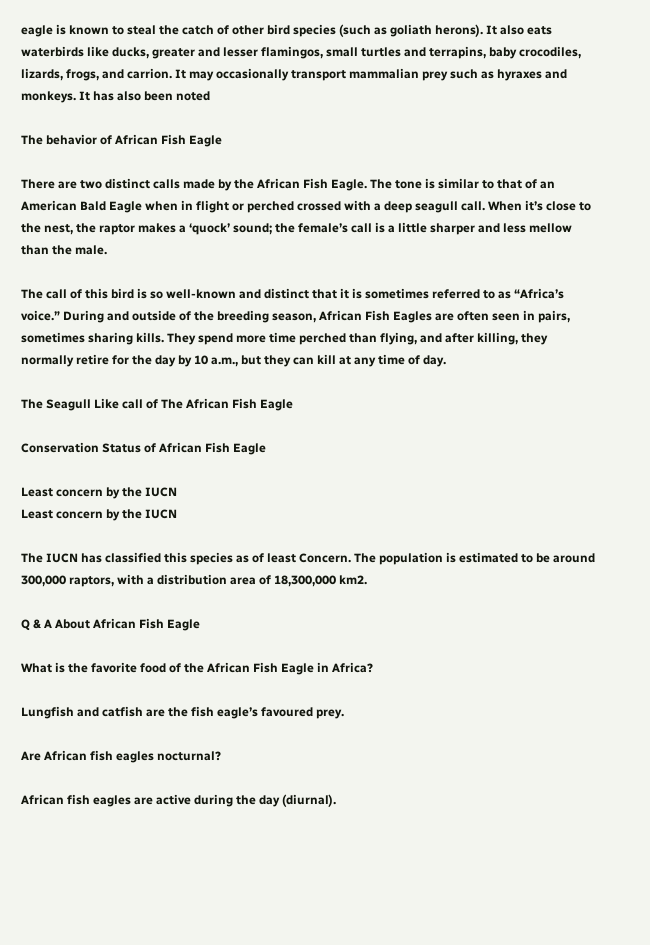eagle is known to steal the catch of other bird species (such as goliath herons). It also eats waterbirds like ducks, greater and lesser flamingos, small turtles and terrapins, baby crocodiles, lizards, frogs, and carrion. It may occasionally transport mammalian prey such as hyraxes and monkeys. It has also been noted

The behavior of African Fish Eagle

There are two distinct calls made by the African Fish Eagle. The tone is similar to that of an American Bald Eagle when in flight or perched crossed with a deep seagull call. When it’s close to the nest, the raptor makes a ‘quock’ sound; the female’s call is a little sharper and less mellow than the male.

The call of this bird is so well-known and distinct that it is sometimes referred to as “Africa’s voice.” During and outside of the breeding season, African Fish Eagles are often seen in pairs, sometimes sharing kills. They spend more time perched than flying, and after killing, they normally retire for the day by 10 a.m., but they can kill at any time of day.

The Seagull Like call of The African Fish Eagle

Conservation Status of African Fish Eagle

Least concern by the IUCN
Least concern by the IUCN

The IUCN has classified this species as of least Concern. The population is estimated to be around 300,000 raptors, with a distribution area of 18,300,000 km2.

Q & A About African Fish Eagle

What is the favorite food of the African Fish Eagle in Africa?

Lungfish and catfish are the fish eagle’s favoured prey.

Are African fish eagles nocturnal?

African fish eagles are active during the day (diurnal).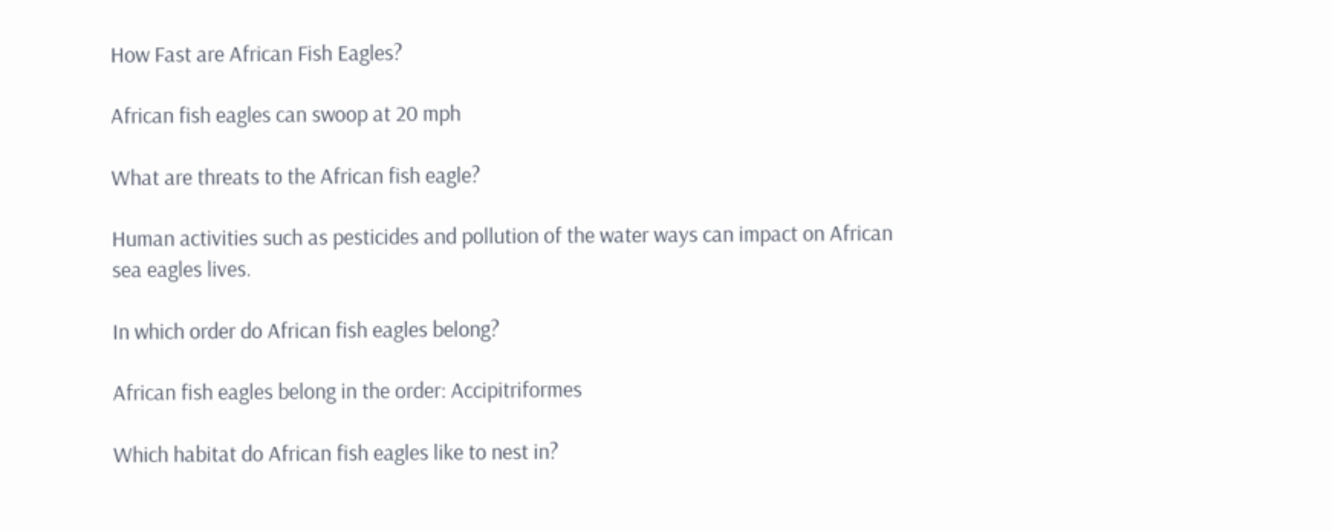How Fast are African Fish Eagles?

African fish eagles can swoop at 20 mph

What are threats to the African fish eagle?

Human activities such as pesticides and pollution of the water ways can impact on African sea eagles lives.

In which order do African fish eagles belong?

African fish eagles belong in the order: Accipitriformes

Which habitat do African fish eagles like to nest in?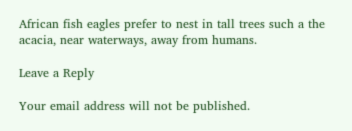African fish eagles prefer to nest in tall trees such a the acacia, near waterways, away from humans.

Leave a Reply

Your email address will not be published.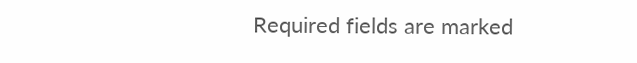Required fields are marked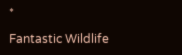*

Fantastic Wildlife